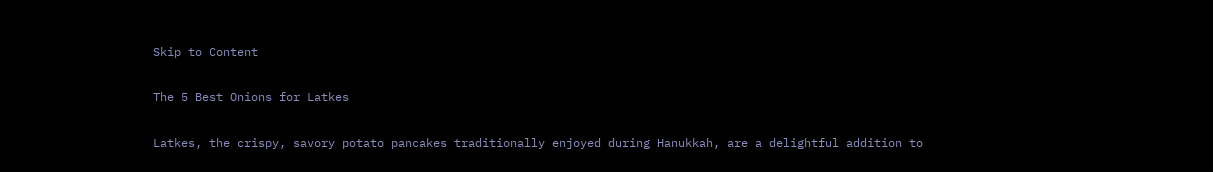Skip to Content

The 5 Best Onions for Latkes

Latkes, the crispy, savory potato pancakes traditionally enjoyed during Hanukkah, are a delightful addition to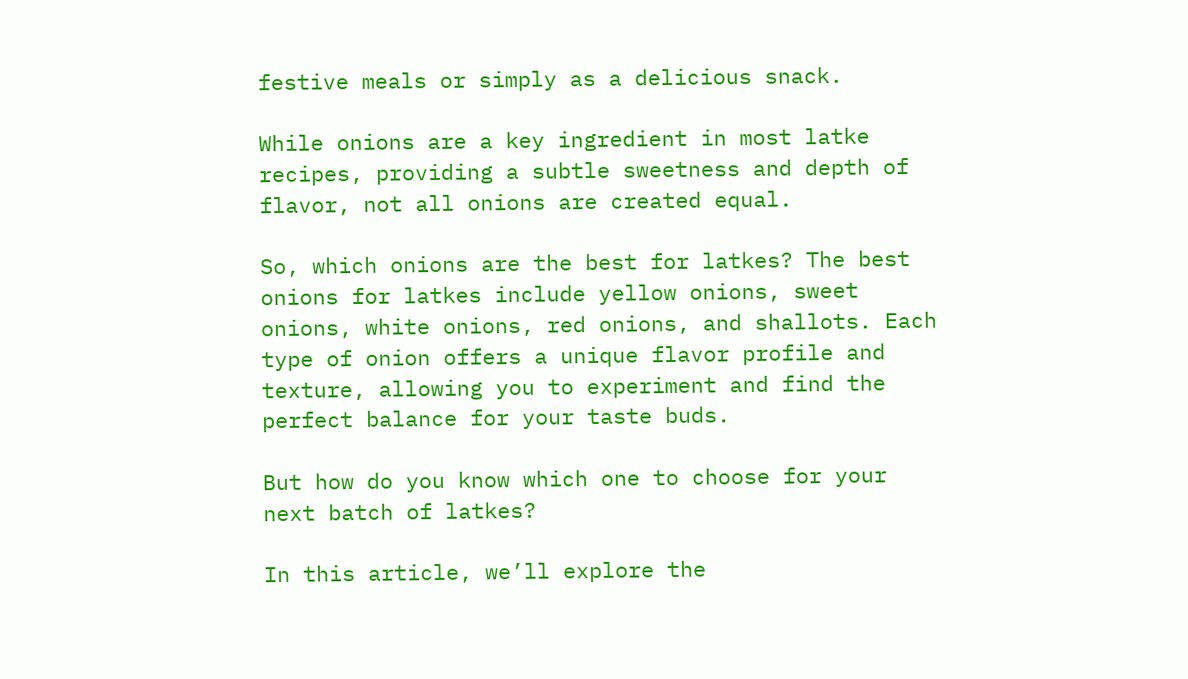festive meals or simply as a delicious snack.

While onions are a key ingredient in most latke recipes, providing a subtle sweetness and depth of flavor, not all onions are created equal.

So, which onions are the best for latkes? The best onions for latkes include yellow onions, sweet onions, white onions, red onions, and shallots. Each type of onion offers a unique flavor profile and texture, allowing you to experiment and find the perfect balance for your taste buds.

But how do you know which one to choose for your next batch of latkes?

In this article, we’ll explore the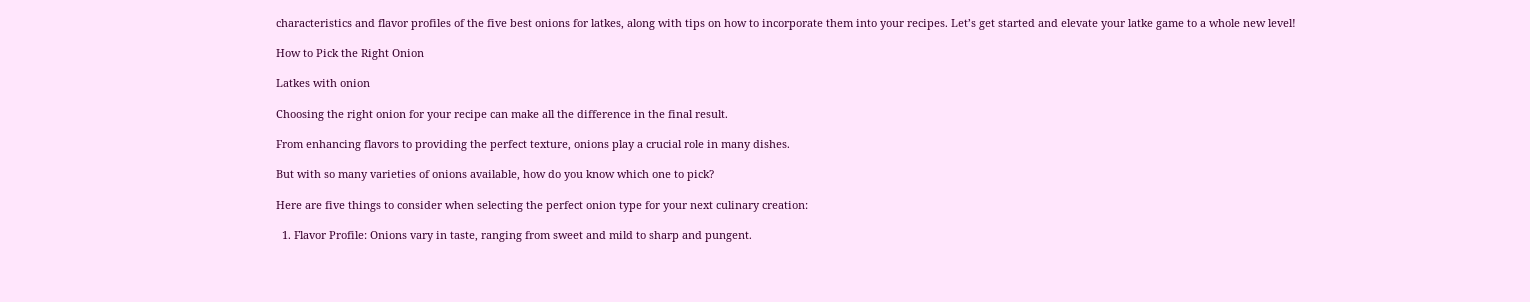characteristics and flavor profiles of the five best onions for latkes, along with tips on how to incorporate them into your recipes. Let’s get started and elevate your latke game to a whole new level!

How to Pick the Right Onion

Latkes with onion

Choosing the right onion for your recipe can make all the difference in the final result.

From enhancing flavors to providing the perfect texture, onions play a crucial role in many dishes.

But with so many varieties of onions available, how do you know which one to pick?

Here are five things to consider when selecting the perfect onion type for your next culinary creation:

  1. Flavor Profile: Onions vary in taste, ranging from sweet and mild to sharp and pungent.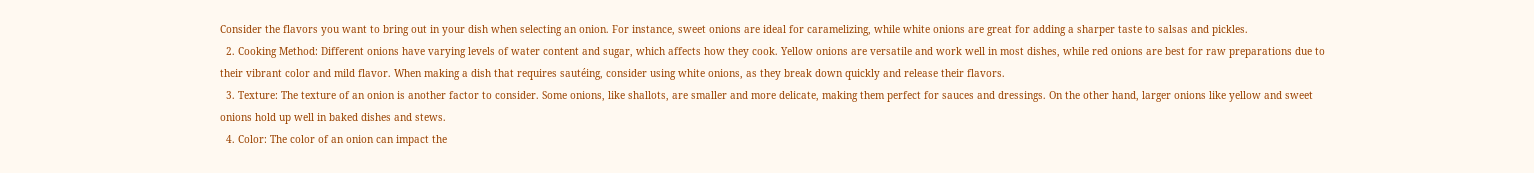Consider the flavors you want to bring out in your dish when selecting an onion. For instance, sweet onions are ideal for caramelizing, while white onions are great for adding a sharper taste to salsas and pickles.
  2. Cooking Method: Different onions have varying levels of water content and sugar, which affects how they cook. Yellow onions are versatile and work well in most dishes, while red onions are best for raw preparations due to their vibrant color and mild flavor. When making a dish that requires sautéing, consider using white onions, as they break down quickly and release their flavors.
  3. Texture: The texture of an onion is another factor to consider. Some onions, like shallots, are smaller and more delicate, making them perfect for sauces and dressings. On the other hand, larger onions like yellow and sweet onions hold up well in baked dishes and stews.
  4. Color: The color of an onion can impact the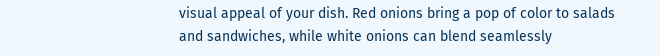visual appeal of your dish. Red onions bring a pop of color to salads and sandwiches, while white onions can blend seamlessly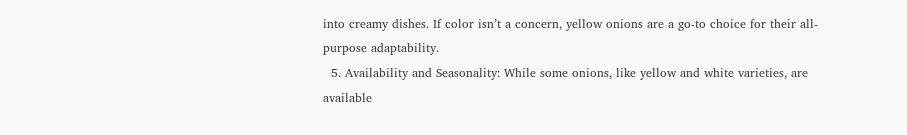into creamy dishes. If color isn’t a concern, yellow onions are a go-to choice for their all-purpose adaptability.
  5. Availability and Seasonality: While some onions, like yellow and white varieties, are available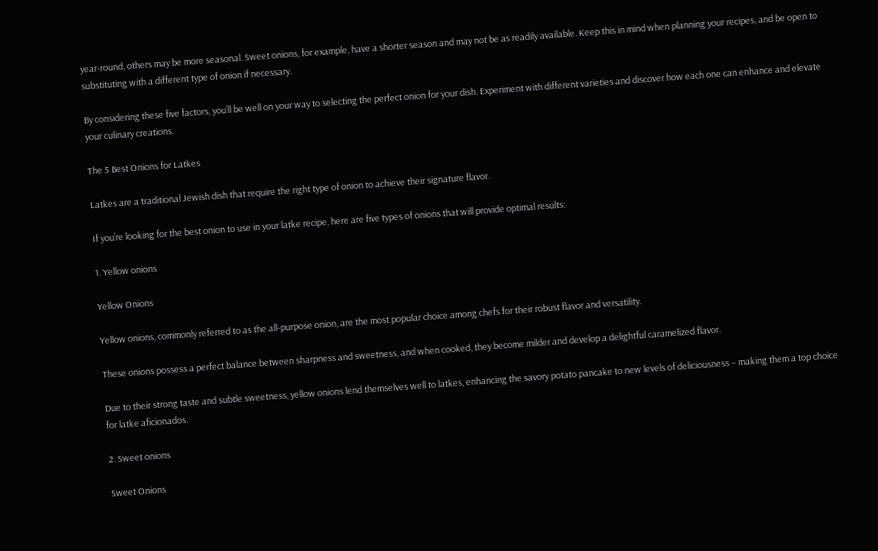year-round, others may be more seasonal. Sweet onions, for example, have a shorter season and may not be as readily available. Keep this in mind when planning your recipes, and be open to substituting with a different type of onion if necessary.

By considering these five factors, you’ll be well on your way to selecting the perfect onion for your dish. Experiment with different varieties and discover how each one can enhance and elevate your culinary creations.

The 5 Best Onions for Latkes

Latkes are a traditional Jewish dish that require the right type of onion to achieve their signature flavor.

If you’re looking for the best onion to use in your latke recipe, here are five types of onions that will provide optimal results:

1. Yellow onions

Yellow Onions

Yellow onions, commonly referred to as the all-purpose onion, are the most popular choice among chefs for their robust flavor and versatility.

These onions possess a perfect balance between sharpness and sweetness, and when cooked, they become milder and develop a delightful caramelized flavor.

Due to their strong taste and subtle sweetness, yellow onions lend themselves well to latkes, enhancing the savory potato pancake to new levels of deliciousness – making them a top choice for latke aficionados.

2. Sweet onions

Sweet Onions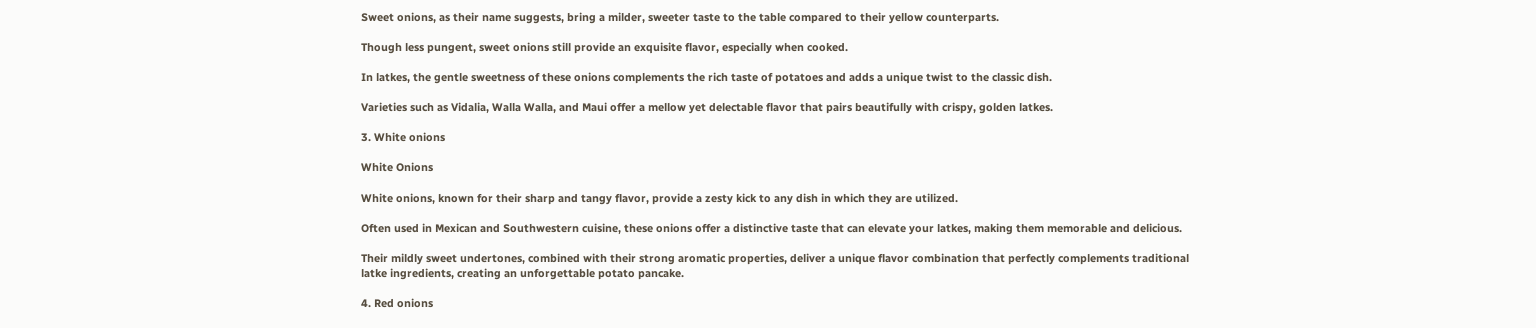Sweet onions, as their name suggests, bring a milder, sweeter taste to the table compared to their yellow counterparts.

Though less pungent, sweet onions still provide an exquisite flavor, especially when cooked.

In latkes, the gentle sweetness of these onions complements the rich taste of potatoes and adds a unique twist to the classic dish.

Varieties such as Vidalia, Walla Walla, and Maui offer a mellow yet delectable flavor that pairs beautifully with crispy, golden latkes.

3. White onions

White Onions

White onions, known for their sharp and tangy flavor, provide a zesty kick to any dish in which they are utilized.

Often used in Mexican and Southwestern cuisine, these onions offer a distinctive taste that can elevate your latkes, making them memorable and delicious.

Their mildly sweet undertones, combined with their strong aromatic properties, deliver a unique flavor combination that perfectly complements traditional latke ingredients, creating an unforgettable potato pancake.

4. Red onions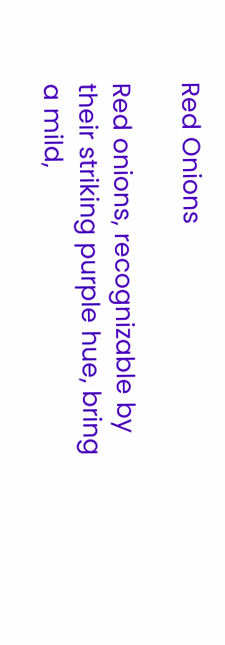Red Onions

Red onions, recognizable by their striking purple hue, bring a mild,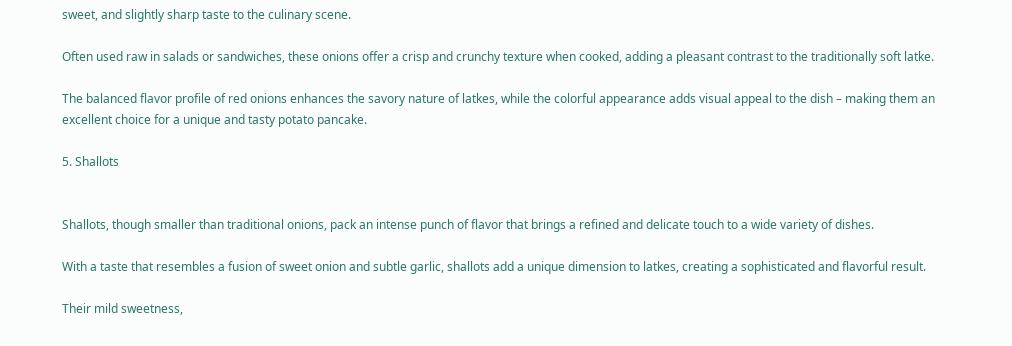sweet, and slightly sharp taste to the culinary scene.

Often used raw in salads or sandwiches, these onions offer a crisp and crunchy texture when cooked, adding a pleasant contrast to the traditionally soft latke.

The balanced flavor profile of red onions enhances the savory nature of latkes, while the colorful appearance adds visual appeal to the dish – making them an excellent choice for a unique and tasty potato pancake.

5. Shallots


Shallots, though smaller than traditional onions, pack an intense punch of flavor that brings a refined and delicate touch to a wide variety of dishes.

With a taste that resembles a fusion of sweet onion and subtle garlic, shallots add a unique dimension to latkes, creating a sophisticated and flavorful result.

Their mild sweetness,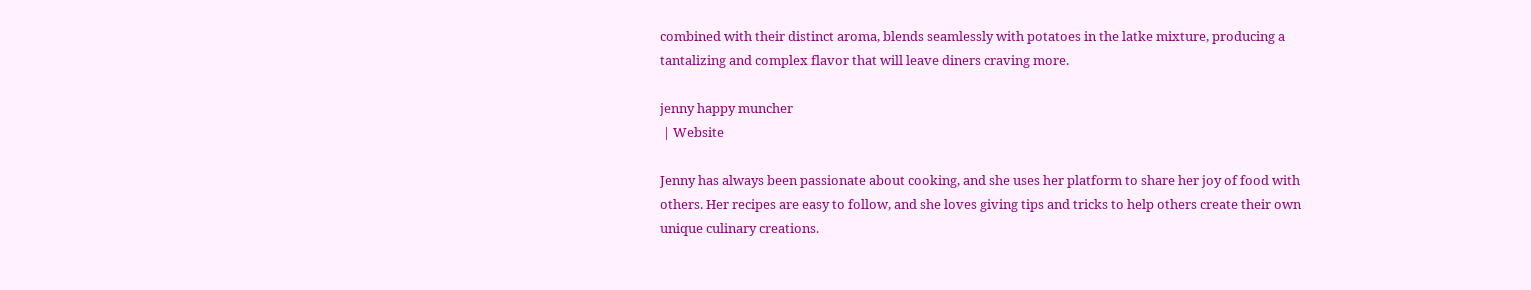combined with their distinct aroma, blends seamlessly with potatoes in the latke mixture, producing a tantalizing and complex flavor that will leave diners craving more.

jenny happy muncher
 | Website

Jenny has always been passionate about cooking, and she uses her platform to share her joy of food with others. Her recipes are easy to follow, and she loves giving tips and tricks to help others create their own unique culinary creations.